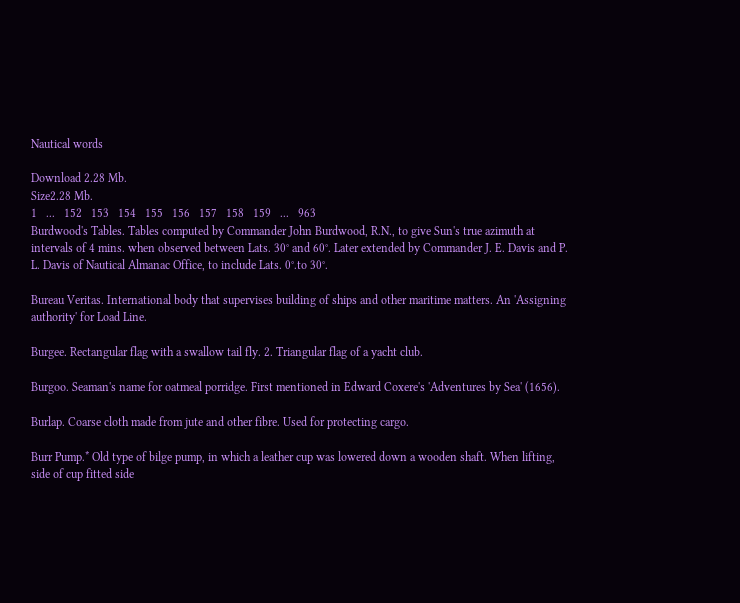Nautical words

Download 2.28 Mb.
Size2.28 Mb.
1   ...   152   153   154   155   156   157   158   159   ...   963
Burdwood's Tables. Tables computed by Commander John Burdwood, R.N., to give Sun's true azimuth at intervals of 4 mins. when observed between Lats. 30° and 60°. Later extended by Commander J. E. Davis and P. L. Davis of Nautical Almanac Office, to include Lats. 0°.to 30°.

Bureau Veritas. International body that supervises building of ships and other maritime matters. An 'Assigning authority' for Load Line.

Burgee. Rectangular flag with a swallow tail fly. 2. Triangular flag of a yacht club.

Burgoo. Seaman's name for oatmeal porridge. First mentioned in Edward Coxere's 'Adventures by Sea' (1656).

Burlap. Coarse cloth made from jute and other fibre. Used for protecting cargo.

Burr Pump.* Old type of bilge pump, in which a leather cup was lowered down a wooden shaft. When lifting, side of cup fitted side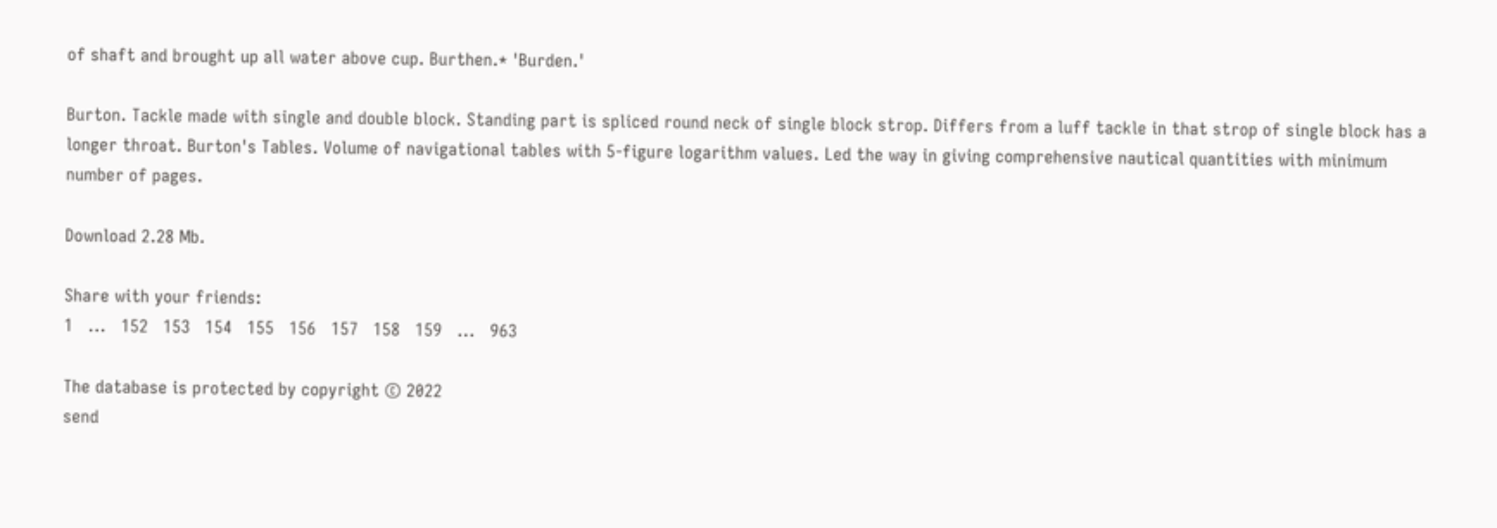of shaft and brought up all water above cup. Burthen.* 'Burden.'

Burton. Tackle made with single and double block. Standing part is spliced round neck of single block strop. Differs from a luff tackle in that strop of single block has a longer throat. Burton's Tables. Volume of navigational tables with 5-figure logarithm values. Led the way in giving comprehensive nautical quantities with minimum number of pages.

Download 2.28 Mb.

Share with your friends:
1   ...   152   153   154   155   156   157   158   159   ...   963

The database is protected by copyright © 2022
send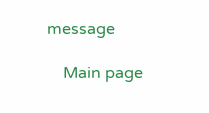message

    Main page